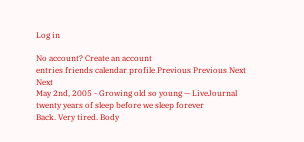Log in

No account? Create an account
entries friends calendar profile Previous Previous Next Next
May 2nd, 2005 - Growing old so young — LiveJournal
twenty years of sleep before we sleep forever
Back. Very tired. Body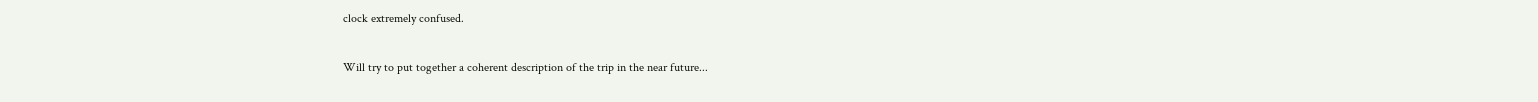clock extremely confused.

Will try to put together a coherent description of the trip in the near future...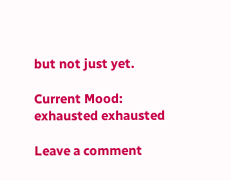but not just yet.

Current Mood: exhausted exhausted

Leave a comment